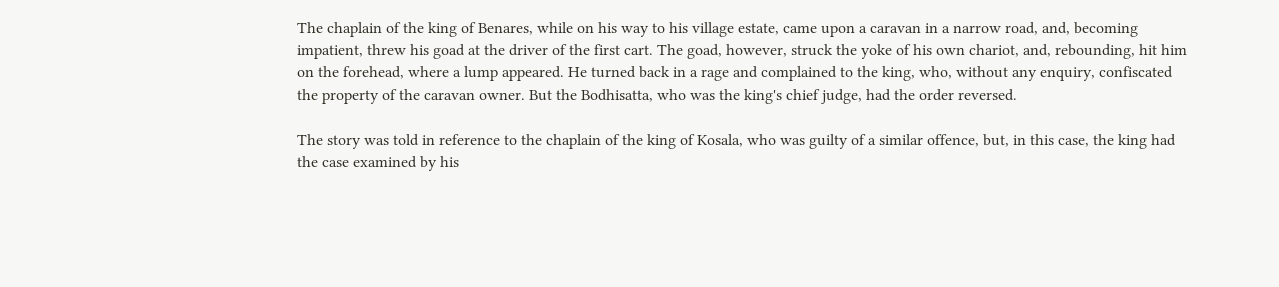The chaplain of the king of Benares, while on his way to his village estate, came upon a caravan in a narrow road, and, becoming impatient, threw his goad at the driver of the first cart. The goad, however, struck the yoke of his own chariot, and, rebounding, hit him on the forehead, where a lump appeared. He turned back in a rage and complained to the king, who, without any enquiry, confiscated the property of the caravan owner. But the Bodhisatta, who was the king's chief judge, had the order reversed.

The story was told in reference to the chaplain of the king of Kosala, who was guilty of a similar offence, but, in this case, the king had the case examined by his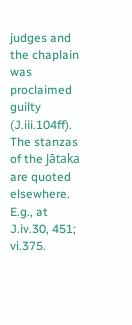judges and the chaplain was proclaimed guilty (J.iii.104ff). The stanzas of the Jātaka are quoted elsewhere. E.g., at J.iv.30, 451; vi.375.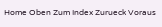Home Oben Zum Index Zurueck Voraus